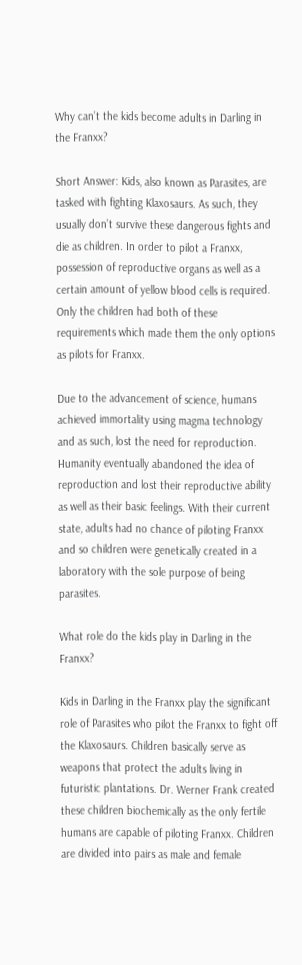Why can’t the kids become adults in Darling in the Franxx?

Short Answer: Kids, also known as Parasites, are tasked with fighting Klaxosaurs. As such, they usually don’t survive these dangerous fights and die as children. In order to pilot a Franxx, possession of reproductive organs as well as a certain amount of yellow blood cells is required. Only the children had both of these requirements which made them the only options as pilots for Franxx.

Due to the advancement of science, humans achieved immortality using magma technology and as such, lost the need for reproduction. Humanity eventually abandoned the idea of reproduction and lost their reproductive ability as well as their basic feelings. With their current state, adults had no chance of piloting Franxx and so children were genetically created in a laboratory with the sole purpose of being parasites.

What role do the kids play in Darling in the Franxx?

Kids in Darling in the Franxx play the significant role of Parasites who pilot the Franxx to fight off the Klaxosaurs. Children basically serve as weapons that protect the adults living in futuristic plantations. Dr. Werner Frank created these children biochemically as the only fertile humans are capable of piloting Franxx. Children are divided into pairs as male and female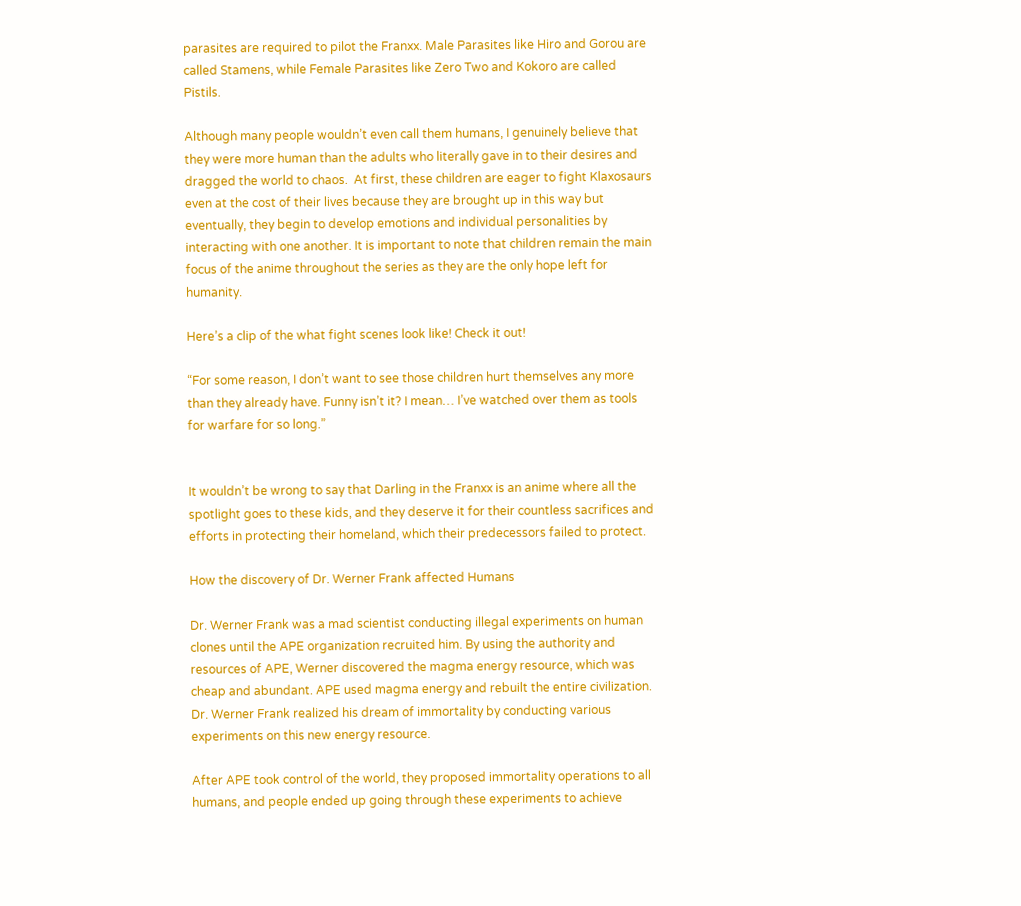parasites are required to pilot the Franxx. Male Parasites like Hiro and Gorou are called Stamens, while Female Parasites like Zero Two and Kokoro are called Pistils.

Although many people wouldn’t even call them humans, I genuinely believe that they were more human than the adults who literally gave in to their desires and dragged the world to chaos.  At first, these children are eager to fight Klaxosaurs even at the cost of their lives because they are brought up in this way but eventually, they begin to develop emotions and individual personalities by interacting with one another. It is important to note that children remain the main focus of the anime throughout the series as they are the only hope left for humanity.

Here’s a clip of the what fight scenes look like! Check it out!

“For some reason, I don’t want to see those children hurt themselves any more than they already have. Funny isn’t it? I mean… I’ve watched over them as tools for warfare for so long.”


It wouldn’t be wrong to say that Darling in the Franxx is an anime where all the spotlight goes to these kids, and they deserve it for their countless sacrifices and efforts in protecting their homeland, which their predecessors failed to protect.

How the discovery of Dr. Werner Frank affected Humans

Dr. Werner Frank was a mad scientist conducting illegal experiments on human clones until the APE organization recruited him. By using the authority and resources of APE, Werner discovered the magma energy resource, which was cheap and abundant. APE used magma energy and rebuilt the entire civilization. Dr. Werner Frank realized his dream of immortality by conducting various experiments on this new energy resource.

After APE took control of the world, they proposed immortality operations to all humans, and people ended up going through these experiments to achieve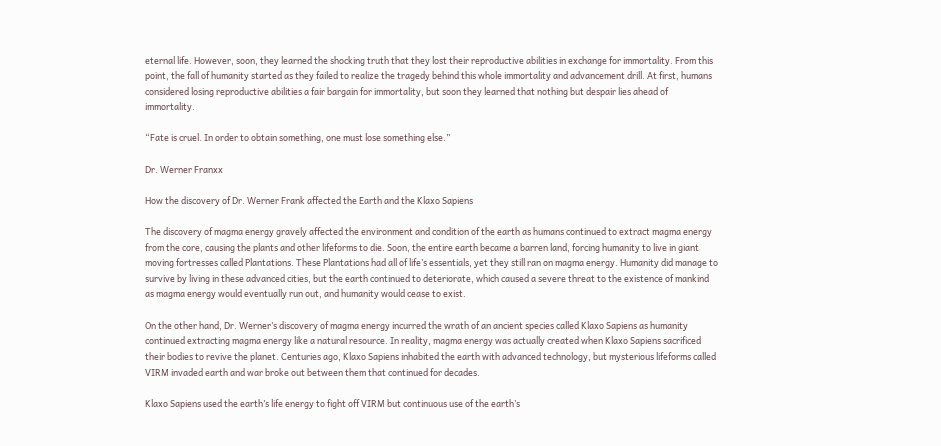eternal life. However, soon, they learned the shocking truth that they lost their reproductive abilities in exchange for immortality. From this point, the fall of humanity started as they failed to realize the tragedy behind this whole immortality and advancement drill. At first, humans considered losing reproductive abilities a fair bargain for immortality, but soon they learned that nothing but despair lies ahead of immortality.

“Fate is cruel. In order to obtain something, one must lose something else.”

Dr. Werner Franxx

How the discovery of Dr. Werner Frank affected the Earth and the Klaxo Sapiens

The discovery of magma energy gravely affected the environment and condition of the earth as humans continued to extract magma energy from the core, causing the plants and other lifeforms to die. Soon, the entire earth became a barren land, forcing humanity to live in giant moving fortresses called Plantations. These Plantations had all of life’s essentials, yet they still ran on magma energy. Humanity did manage to survive by living in these advanced cities, but the earth continued to deteriorate, which caused a severe threat to the existence of mankind as magma energy would eventually run out, and humanity would cease to exist.

On the other hand, Dr. Werner’s discovery of magma energy incurred the wrath of an ancient species called Klaxo Sapiens as humanity continued extracting magma energy like a natural resource. In reality, magma energy was actually created when Klaxo Sapiens sacrificed their bodies to revive the planet. Centuries ago, Klaxo Sapiens inhabited the earth with advanced technology, but mysterious lifeforms called VIRM invaded earth and war broke out between them that continued for decades.

Klaxo Sapiens used the earth’s life energy to fight off VIRM but continuous use of the earth’s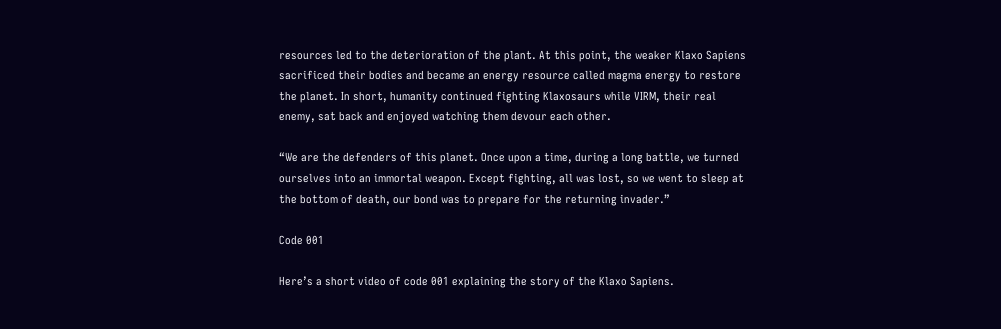resources led to the deterioration of the plant. At this point, the weaker Klaxo Sapiens sacrificed their bodies and became an energy resource called magma energy to restore the planet. In short, humanity continued fighting Klaxosaurs while VIRM, their real enemy, sat back and enjoyed watching them devour each other.

“We are the defenders of this planet. Once upon a time, during a long battle, we turned ourselves into an immortal weapon. Except fighting, all was lost, so we went to sleep at the bottom of death, our bond was to prepare for the returning invader.”

Code 001

Here’s a short video of code 001 explaining the story of the Klaxo Sapiens.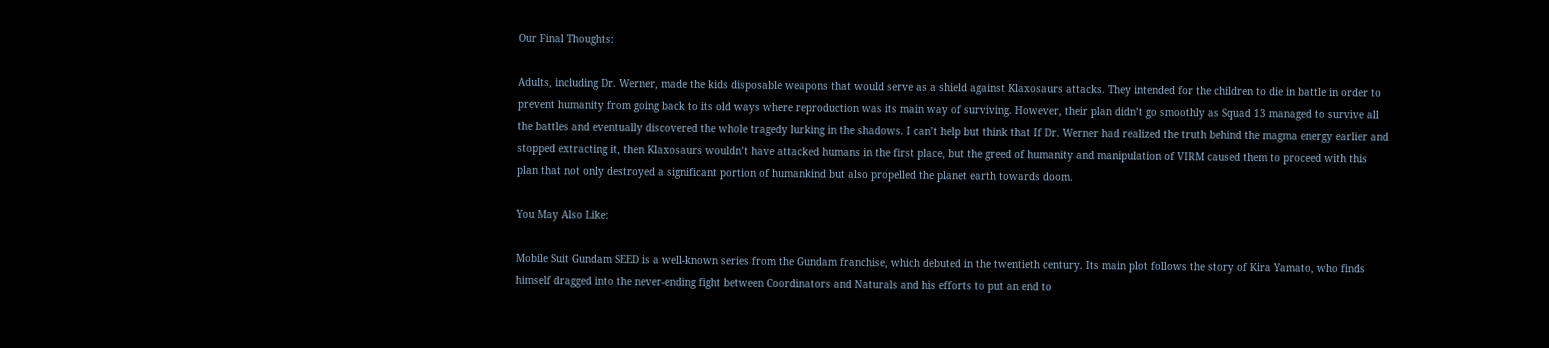Our Final Thoughts:

Adults, including Dr. Werner, made the kids disposable weapons that would serve as a shield against Klaxosaurs attacks. They intended for the children to die in battle in order to prevent humanity from going back to its old ways where reproduction was its main way of surviving. However, their plan didn’t go smoothly as Squad 13 managed to survive all the battles and eventually discovered the whole tragedy lurking in the shadows. I can’t help but think that If Dr. Werner had realized the truth behind the magma energy earlier and stopped extracting it, then Klaxosaurs wouldn’t have attacked humans in the first place, but the greed of humanity and manipulation of VIRM caused them to proceed with this plan that not only destroyed a significant portion of humankind but also propelled the planet earth towards doom.

You May Also Like:

Mobile Suit Gundam SEED is a well-known series from the Gundam franchise, which debuted in the twentieth century. Its main plot follows the story of Kira Yamato, who finds himself dragged into the never-ending fight between Coordinators and Naturals and his efforts to put an end to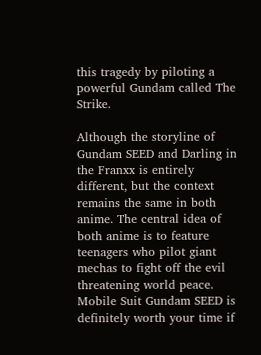this tragedy by piloting a powerful Gundam called The Strike.

Although the storyline of Gundam SEED and Darling in the Franxx is entirely different, but the context remains the same in both anime. The central idea of both anime is to feature teenagers who pilot giant mechas to fight off the evil threatening world peace. Mobile Suit Gundam SEED is definitely worth your time if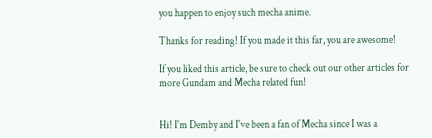you happen to enjoy such mecha anime.

Thanks for reading! If you made it this far, you are awesome!

If you liked this article, be sure to check out our other articles for more Gundam and Mecha related fun!


Hi! I'm Demby and I've been a fan of Mecha since I was a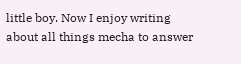little boy. Now I enjoy writing about all things mecha to answer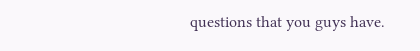questions that you guys have.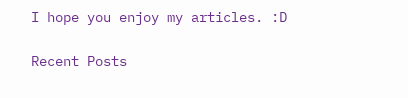I hope you enjoy my articles. :D

Recent Posts